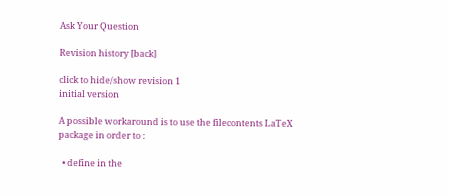Ask Your Question

Revision history [back]

click to hide/show revision 1
initial version

A possible workaround is to use the filecontents LaTeX package in order to :

  • define in the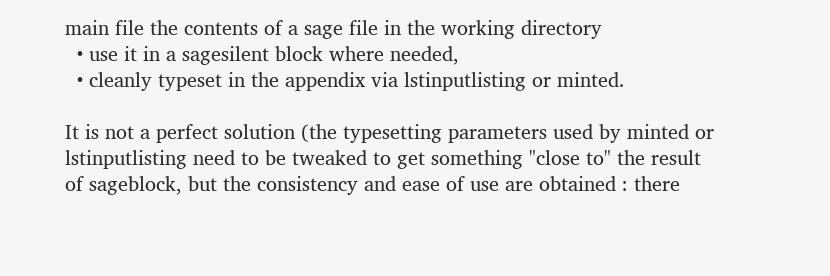main file the contents of a sage file in the working directory
  • use it in a sagesilent block where needed,
  • cleanly typeset in the appendix via lstinputlisting or minted.

It is not a perfect solution (the typesetting parameters used by minted or lstinputlisting need to be tweaked to get something "close to" the result of sageblock, but the consistency and ease of use are obtained : there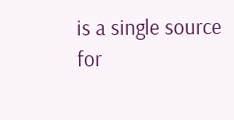is a single source for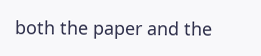both the paper and the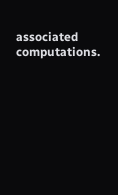associated computations.